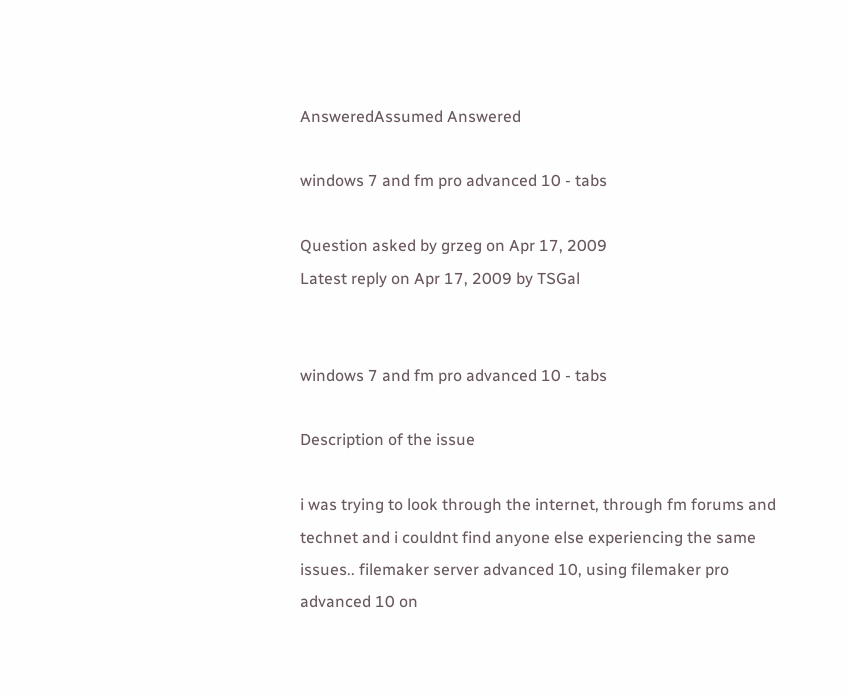AnsweredAssumed Answered

windows 7 and fm pro advanced 10 - tabs

Question asked by grzeg on Apr 17, 2009
Latest reply on Apr 17, 2009 by TSGal


windows 7 and fm pro advanced 10 - tabs

Description of the issue

i was trying to look through the internet, through fm forums and technet and i couldnt find anyone else experiencing the same issues.. filemaker server advanced 10, using filemaker pro advanced 10 on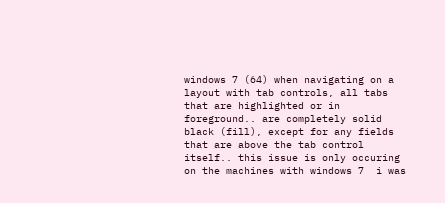windows 7 (64) when navigating on a layout with tab controls, all tabs that are highlighted or in foreground.. are completely solid black (fill), except for any fields that are above the tab control itself.. this issue is only occuring on the machines with windows 7  i was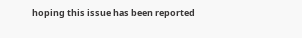hoping this issue has been reported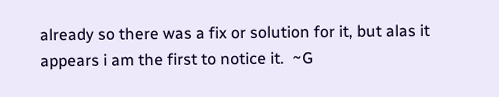already so there was a fix or solution for it, but alas it appears i am the first to notice it.  ~G